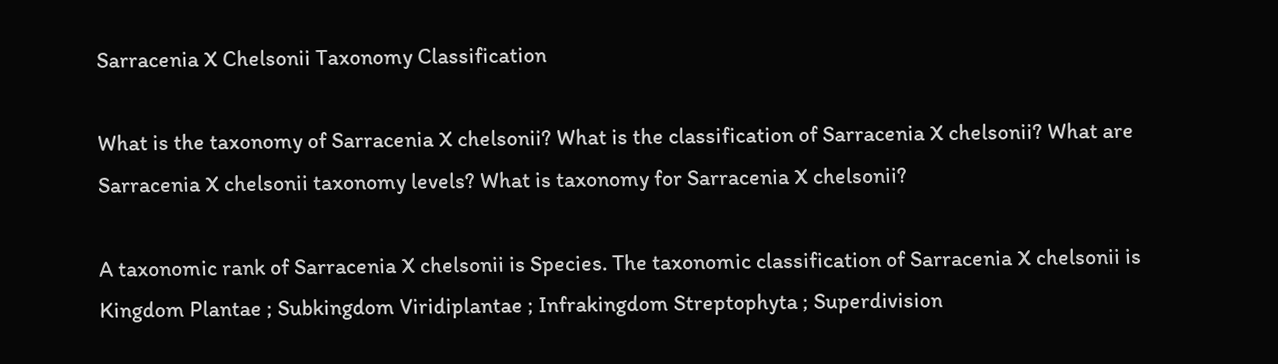Sarracenia X Chelsonii Taxonomy Classification

What is the taxonomy of Sarracenia X chelsonii? What is the classification of Sarracenia X chelsonii? What are Sarracenia X chelsonii taxonomy levels? What is taxonomy for Sarracenia X chelsonii?

A taxonomic rank of Sarracenia X chelsonii is Species. The taxonomic classification of Sarracenia X chelsonii is Kingdom Plantae ; Subkingdom Viridiplantae ; Infrakingdom Streptophyta ; Superdivision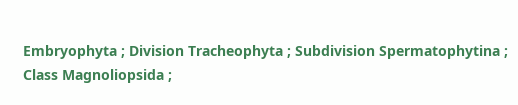Embryophyta ; Division Tracheophyta ; Subdivision Spermatophytina ; Class Magnoliopsida ;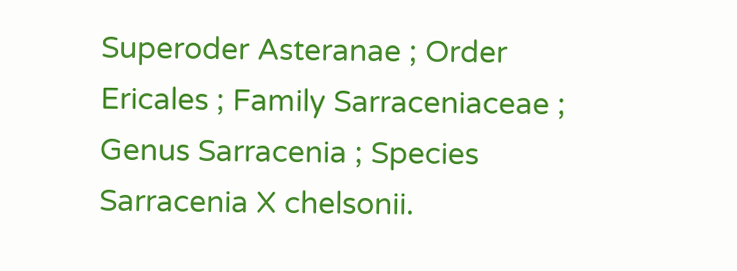Superoder Asteranae ; Order Ericales ; Family Sarraceniaceae ; Genus Sarracenia ; Species Sarracenia X chelsonii.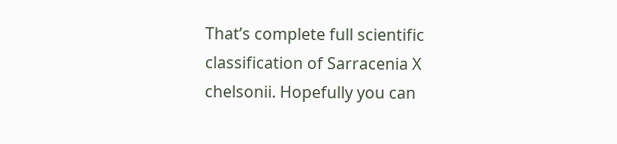That’s complete full scientific classification of Sarracenia X chelsonii. Hopefully you can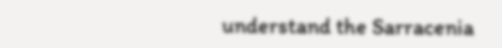understand the Sarracenia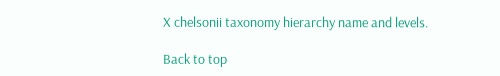X chelsonii taxonomy hierarchy name and levels.

Back to top